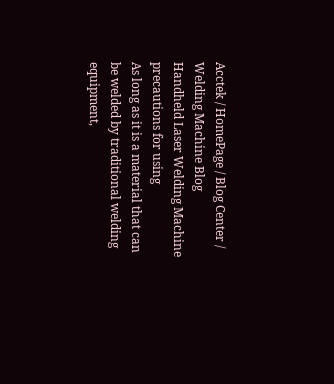Acctek / HomePage / Blog Center / Welding Machine Blog
Handheld Laser Welding Machine precautions for using
As long as it is a material that can be welded by traditional welding equipment,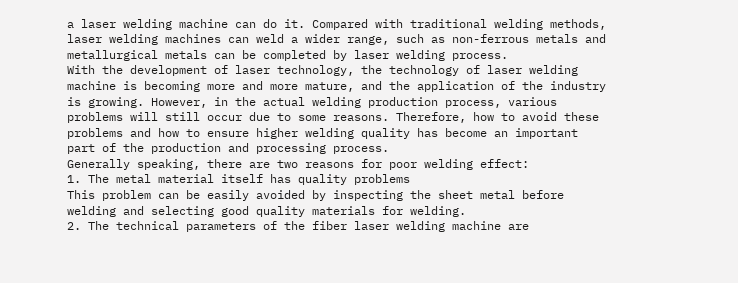a laser welding machine can do it. Compared with traditional welding methods, laser welding machines can weld a wider range, such as non-ferrous metals and metallurgical metals can be completed by laser welding process.
With the development of laser technology, the technology of laser welding machine is becoming more and more mature, and the application of the industry is growing. However, in the actual welding production process, various problems will still occur due to some reasons. Therefore, how to avoid these problems and how to ensure higher welding quality has become an important part of the production and processing process.
Generally speaking, there are two reasons for poor welding effect:
1. The metal material itself has quality problems
This problem can be easily avoided by inspecting the sheet metal before welding and selecting good quality materials for welding.
2. The technical parameters of the fiber laser welding machine are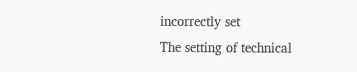incorrectly set
The setting of technical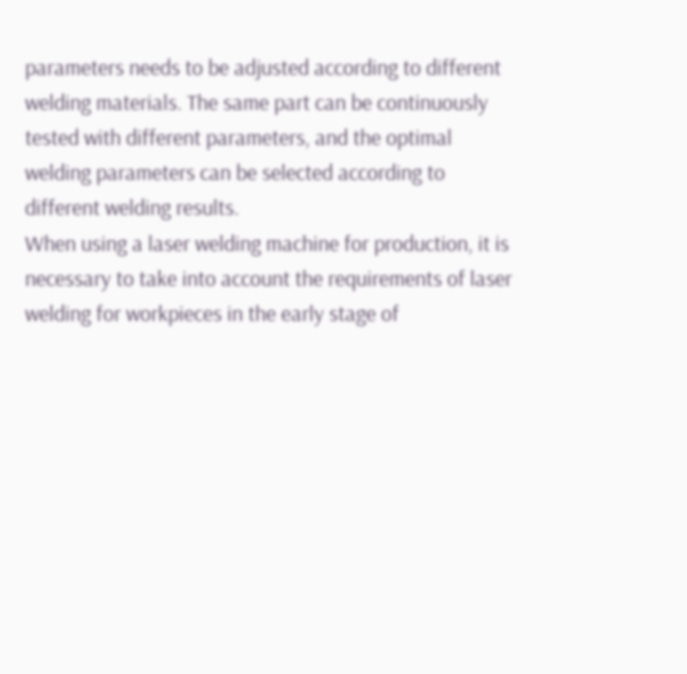parameters needs to be adjusted according to different welding materials. The same part can be continuously tested with different parameters, and the optimal welding parameters can be selected according to different welding results.
When using a laser welding machine for production, it is necessary to take into account the requirements of laser welding for workpieces in the early stage of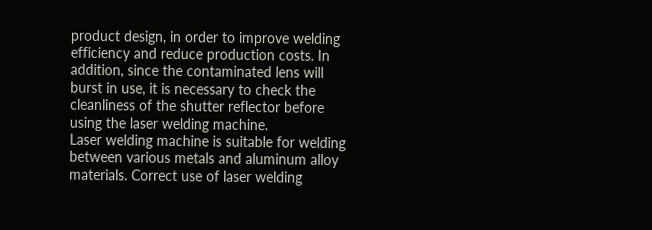product design, in order to improve welding efficiency and reduce production costs. In addition, since the contaminated lens will burst in use, it is necessary to check the cleanliness of the shutter reflector before using the laser welding machine.
Laser welding machine is suitable for welding between various metals and aluminum alloy materials. Correct use of laser welding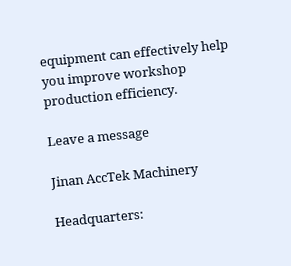equipment can effectively help you improve workshop production efficiency.

Leave a message

Jinan AccTek Machinery

Headquarters: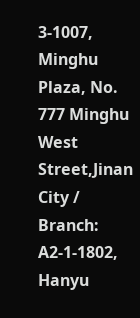3-1007, Minghu Plaza, No. 777 Minghu West Street,Jinan City / Branch:  A2-1-1802, Hanyu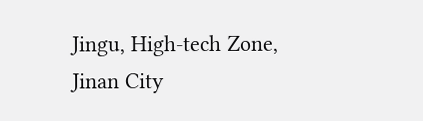Jingu, High-tech Zone, Jinan City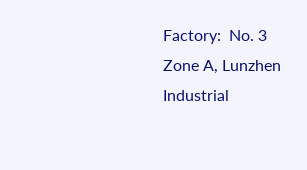Factory:  No. 3 Zone A, Lunzhen Industrial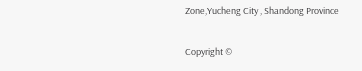Zone,Yucheng City , Shandong Province

Copyright ©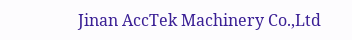Jinan AccTek Machinery Co.,Ltd